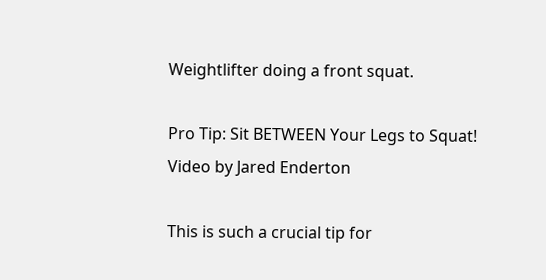Weightlifter doing a front squat.

Pro Tip: Sit BETWEEN Your Legs to Squat!
Video by Jared Enderton

This is such a crucial tip for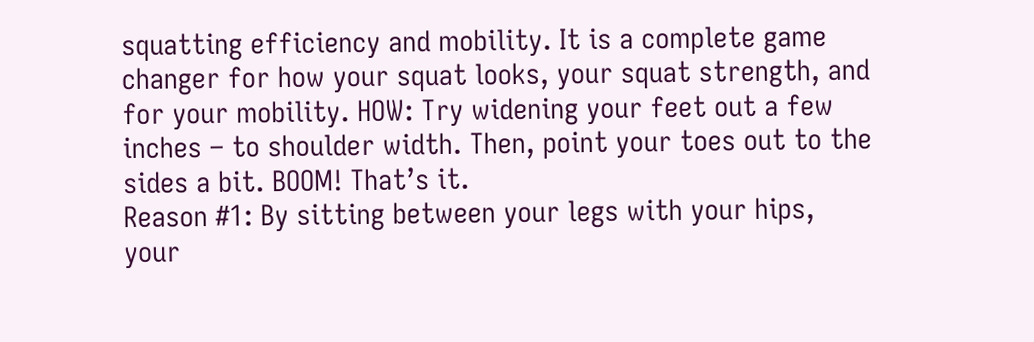squatting efficiency and mobility. It is a complete game changer for how your squat looks, your squat strength, and for your mobility. HOW: Try widening your feet out a few inches – to shoulder width. Then, point your toes out to the sides a bit. BOOM! That’s it.
Reason #1: By sitting between your legs with your hips, your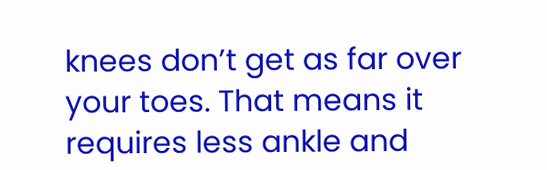knees don’t get as far over your toes. That means it requires less ankle and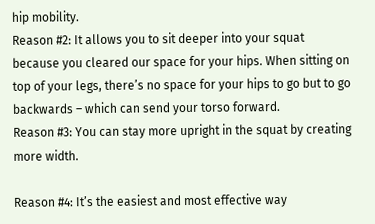hip mobility.
Reason #2: It allows you to sit deeper into your squat because you cleared our space for your hips. When sitting on top of your legs, there’s no space for your hips to go but to go backwards – which can send your torso forward.
Reason #3: You can stay more upright in the squat by creating more width.

Reason #4: It’s the easiest and most effective way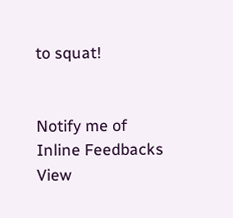to squat!


Notify me of
Inline Feedbacks
View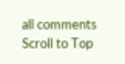all comments
Scroll to Top